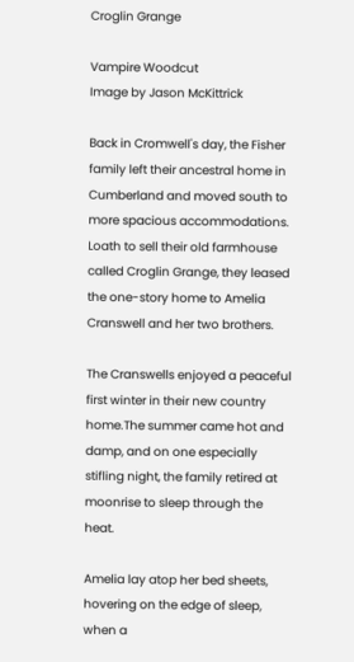Croglin Grange

Vampire Woodcut
Image by Jason McKittrick

Back in Cromwell's day, the Fisher family left their ancestral home in Cumberland and moved south to more spacious accommodations. Loath to sell their old farmhouse called Croglin Grange, they leased the one-story home to Amelia Cranswell and her two brothers.

The Cranswells enjoyed a peaceful first winter in their new country home.The summer came hot and damp, and on one especially stifling night, the family retired at moonrise to sleep through the heat.

Amelia lay atop her bed sheets, hovering on the edge of sleep, when a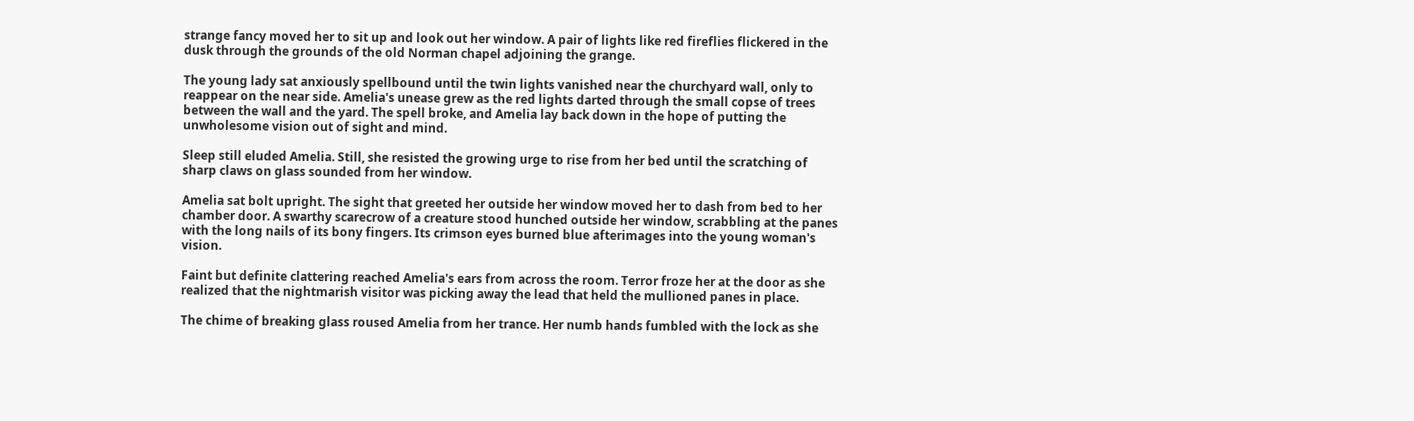strange fancy moved her to sit up and look out her window. A pair of lights like red fireflies flickered in the dusk through the grounds of the old Norman chapel adjoining the grange.

The young lady sat anxiously spellbound until the twin lights vanished near the churchyard wall, only to reappear on the near side. Amelia's unease grew as the red lights darted through the small copse of trees between the wall and the yard. The spell broke, and Amelia lay back down in the hope of putting the unwholesome vision out of sight and mind.

Sleep still eluded Amelia. Still, she resisted the growing urge to rise from her bed until the scratching of sharp claws on glass sounded from her window.

Amelia sat bolt upright. The sight that greeted her outside her window moved her to dash from bed to her chamber door. A swarthy scarecrow of a creature stood hunched outside her window, scrabbling at the panes with the long nails of its bony fingers. Its crimson eyes burned blue afterimages into the young woman's vision.

Faint but definite clattering reached Amelia's ears from across the room. Terror froze her at the door as she realized that the nightmarish visitor was picking away the lead that held the mullioned panes in place.

The chime of breaking glass roused Amelia from her trance. Her numb hands fumbled with the lock as she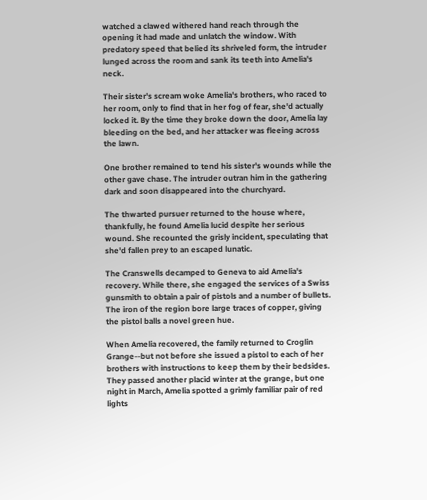watched a clawed withered hand reach through the opening it had made and unlatch the window. With predatory speed that belied its shriveled form, the intruder lunged across the room and sank its teeth into Amelia's neck.

Their sister's scream woke Amelia's brothers, who raced to her room, only to find that in her fog of fear, she'd actually locked it. By the time they broke down the door, Amelia lay bleeding on the bed, and her attacker was fleeing across the lawn.

One brother remained to tend his sister's wounds while the other gave chase. The intruder outran him in the gathering dark and soon disappeared into the churchyard.

The thwarted pursuer returned to the house where, thankfully, he found Amelia lucid despite her serious wound. She recounted the grisly incident, speculating that she'd fallen prey to an escaped lunatic.

The Cranswells decamped to Geneva to aid Amelia's recovery. While there, she engaged the services of a Swiss gunsmith to obtain a pair of pistols and a number of bullets. The iron of the region bore large traces of copper, giving the pistol balls a novel green hue.

When Amelia recovered, the family returned to Croglin Grange--but not before she issued a pistol to each of her brothers with instructions to keep them by their bedsides. They passed another placid winter at the grange, but one night in March, Amelia spotted a grimly familiar pair of red lights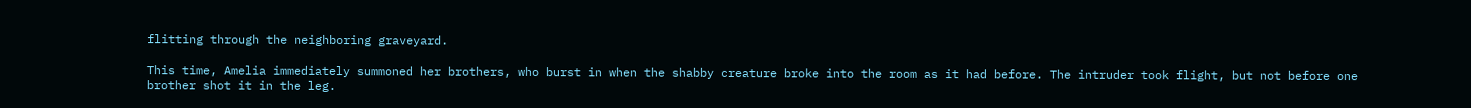flitting through the neighboring graveyard.

This time, Amelia immediately summoned her brothers, who burst in when the shabby creature broke into the room as it had before. The intruder took flight, but not before one brother shot it in the leg.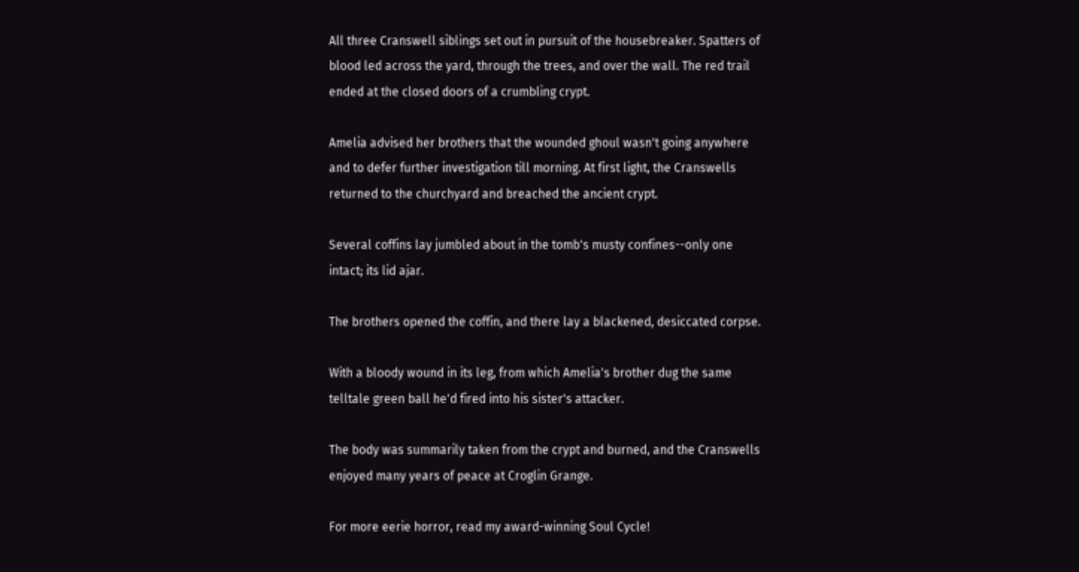All three Cranswell siblings set out in pursuit of the housebreaker. Spatters of blood led across the yard, through the trees, and over the wall. The red trail ended at the closed doors of a crumbling crypt.

Amelia advised her brothers that the wounded ghoul wasn't going anywhere and to defer further investigation till morning. At first light, the Cranswells returned to the churchyard and breached the ancient crypt.

Several coffins lay jumbled about in the tomb's musty confines--only one intact; its lid ajar.

The brothers opened the coffin, and there lay a blackened, desiccated corpse.

With a bloody wound in its leg, from which Amelia's brother dug the same telltale green ball he'd fired into his sister's attacker.

The body was summarily taken from the crypt and burned, and the Cranswells enjoyed many years of peace at Croglin Grange.

For more eerie horror, read my award-winning Soul Cycle!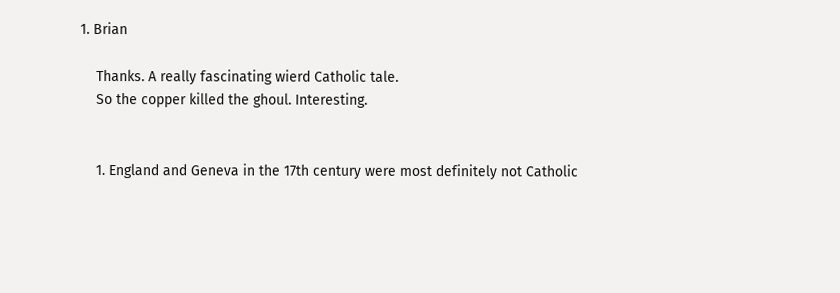1. Brian

    Thanks. A really fascinating wierd Catholic tale.
    So the copper killed the ghoul. Interesting.


    1. England and Geneva in the 17th century were most definitely not Catholic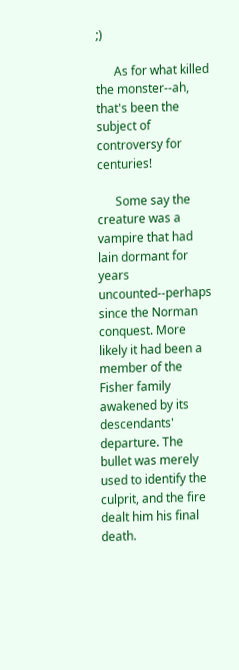;)

      As for what killed the monster--ah, that's been the subject of controversy for centuries!

      Some say the creature was a vampire that had lain dormant for years uncounted--perhaps since the Norman conquest. More likely it had been a member of the Fisher family awakened by its descendants' departure. The bullet was merely used to identify the culprit, and the fire dealt him his final death.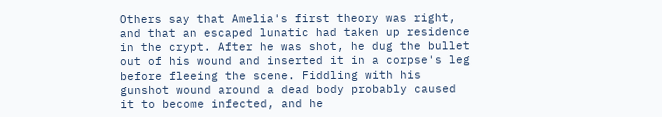Others say that Amelia's first theory was right, and that an escaped lunatic had taken up residence in the crypt. After he was shot, he dug the bullet out of his wound and inserted it in a corpse's leg before fleeing the scene. Fiddling with his gunshot wound around a dead body probably caused it to become infected, and he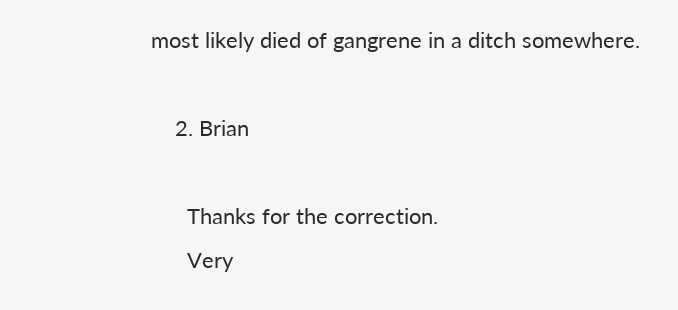most likely died of gangrene in a ditch somewhere.

    2. Brian

      Thanks for the correction.
      Very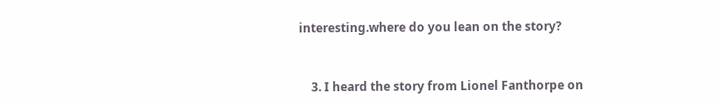interesting.where do you lean on the story?


    3. I heard the story from Lionel Fanthorpe on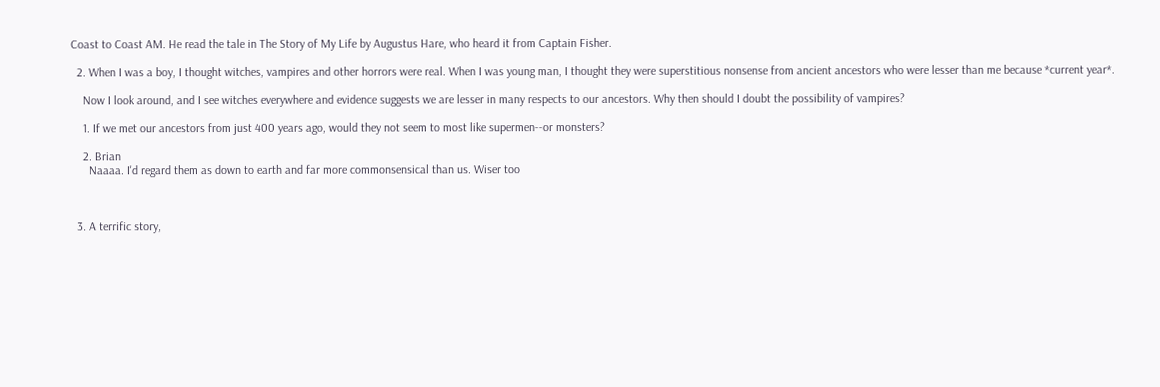Coast to Coast AM. He read the tale in The Story of My Life by Augustus Hare, who heard it from Captain Fisher.

  2. When I was a boy, I thought witches, vampires and other horrors were real. When I was young man, I thought they were superstitious nonsense from ancient ancestors who were lesser than me because *current year*.

    Now I look around, and I see witches everywhere and evidence suggests we are lesser in many respects to our ancestors. Why then should I doubt the possibility of vampires?

    1. If we met our ancestors from just 400 years ago, would they not seem to most like supermen--or monsters?

    2. Brian
      Naaaa. I'd regard them as down to earth and far more commonsensical than us. Wiser too



  3. A terrific story,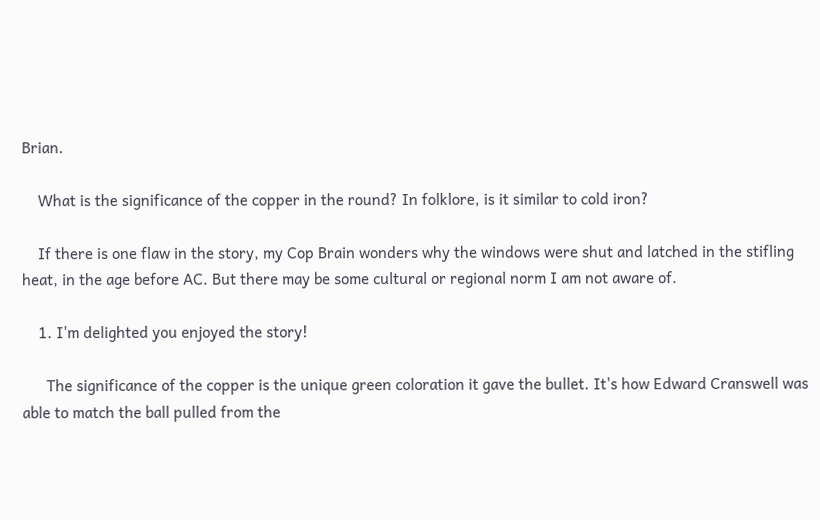Brian.

    What is the significance of the copper in the round? In folklore, is it similar to cold iron?

    If there is one flaw in the story, my Cop Brain wonders why the windows were shut and latched in the stifling heat, in the age before AC. But there may be some cultural or regional norm I am not aware of.

    1. I'm delighted you enjoyed the story!

      The significance of the copper is the unique green coloration it gave the bullet. It's how Edward Cranswell was able to match the ball pulled from the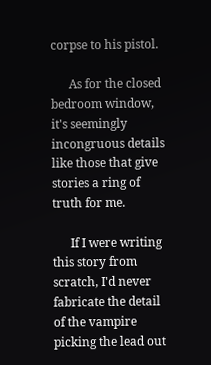corpse to his pistol.

      As for the closed bedroom window, it's seemingly incongruous details like those that give stories a ring of truth for me.

      If I were writing this story from scratch, I'd never fabricate the detail of the vampire picking the lead out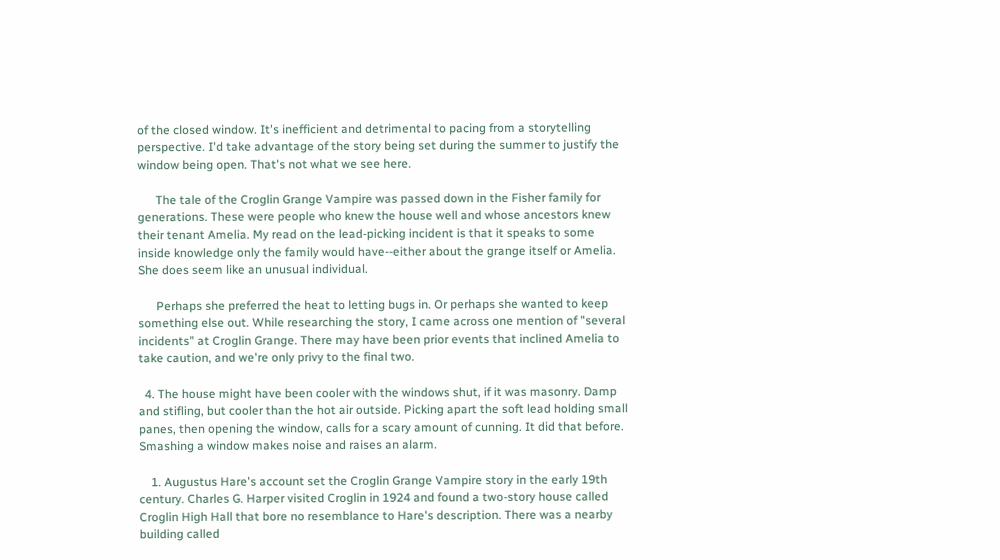of the closed window. It's inefficient and detrimental to pacing from a storytelling perspective. I'd take advantage of the story being set during the summer to justify the window being open. That's not what we see here.

      The tale of the Croglin Grange Vampire was passed down in the Fisher family for generations. These were people who knew the house well and whose ancestors knew their tenant Amelia. My read on the lead-picking incident is that it speaks to some inside knowledge only the family would have--either about the grange itself or Amelia. She does seem like an unusual individual.

      Perhaps she preferred the heat to letting bugs in. Or perhaps she wanted to keep something else out. While researching the story, I came across one mention of "several incidents" at Croglin Grange. There may have been prior events that inclined Amelia to take caution, and we're only privy to the final two.

  4. The house might have been cooler with the windows shut, if it was masonry. Damp and stifling, but cooler than the hot air outside. Picking apart the soft lead holding small panes, then opening the window, calls for a scary amount of cunning. It did that before. Smashing a window makes noise and raises an alarm.

    1. Augustus Hare's account set the Croglin Grange Vampire story in the early 19th century. Charles G. Harper visited Croglin in 1924 and found a two-story house called Croglin High Hall that bore no resemblance to Hare's description. There was a nearby building called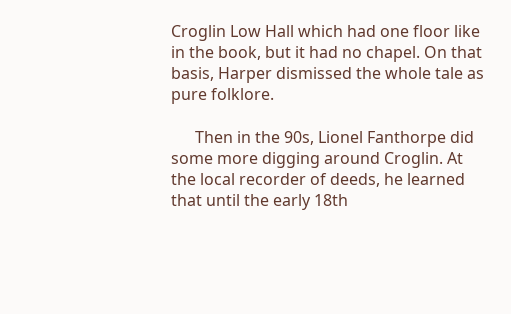Croglin Low Hall which had one floor like in the book, but it had no chapel. On that basis, Harper dismissed the whole tale as pure folklore.

      Then in the 90s, Lionel Fanthorpe did some more digging around Croglin. At the local recorder of deeds, he learned that until the early 18th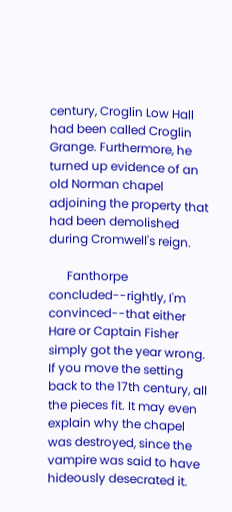century, Croglin Low Hall had been called Croglin Grange. Furthermore, he turned up evidence of an old Norman chapel adjoining the property that had been demolished during Cromwell's reign.

      Fanthorpe concluded--rightly, I'm convinced--that either Hare or Captain Fisher simply got the year wrong. If you move the setting back to the 17th century, all the pieces fit. It may even explain why the chapel was destroyed, since the vampire was said to have hideously desecrated it.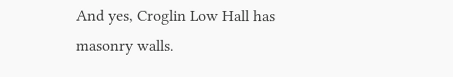And yes, Croglin Low Hall has masonry walls.